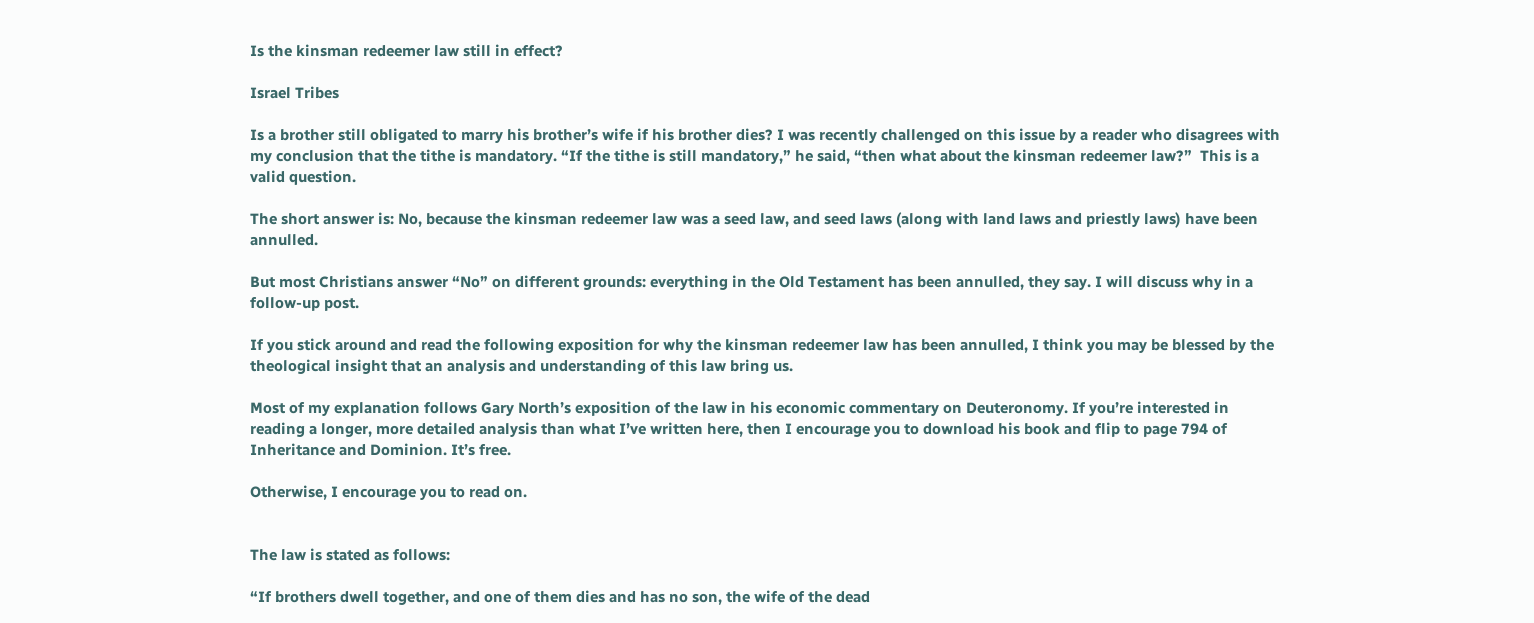Is the kinsman redeemer law still in effect?

Israel Tribes

Is a brother still obligated to marry his brother’s wife if his brother dies? I was recently challenged on this issue by a reader who disagrees with my conclusion that the tithe is mandatory. “If the tithe is still mandatory,” he said, “then what about the kinsman redeemer law?”  This is a valid question.

The short answer is: No, because the kinsman redeemer law was a seed law, and seed laws (along with land laws and priestly laws) have been annulled.

But most Christians answer “No” on different grounds: everything in the Old Testament has been annulled, they say. I will discuss why in a follow-up post.

If you stick around and read the following exposition for why the kinsman redeemer law has been annulled, I think you may be blessed by the theological insight that an analysis and understanding of this law bring us.

Most of my explanation follows Gary North’s exposition of the law in his economic commentary on Deuteronomy. If you’re interested in reading a longer, more detailed analysis than what I’ve written here, then I encourage you to download his book and flip to page 794 of Inheritance and Dominion. It’s free.

Otherwise, I encourage you to read on.


The law is stated as follows:

“If brothers dwell together, and one of them dies and has no son, the wife of the dead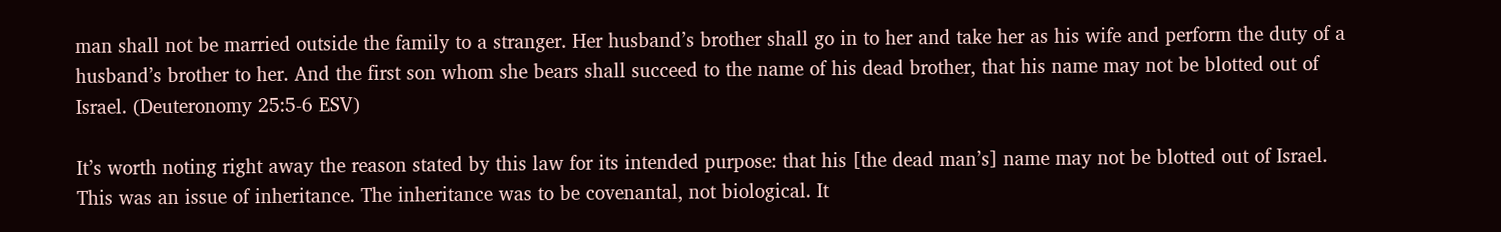man shall not be married outside the family to a stranger. Her husband’s brother shall go in to her and take her as his wife and perform the duty of a husband’s brother to her. And the first son whom she bears shall succeed to the name of his dead brother, that his name may not be blotted out of Israel. (Deuteronomy 25:5-6 ESV)

It’s worth noting right away the reason stated by this law for its intended purpose: that his [the dead man’s] name may not be blotted out of Israel.
This was an issue of inheritance. The inheritance was to be covenantal, not biological. It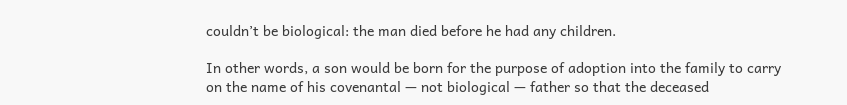couldn’t be biological: the man died before he had any children.

In other words, a son would be born for the purpose of adoption into the family to carry on the name of his covenantal — not biological — father so that the deceased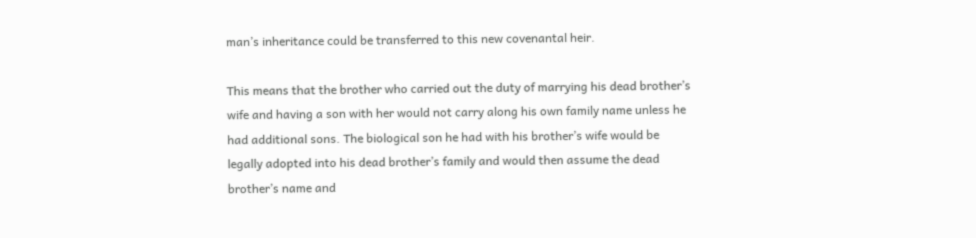man’s inheritance could be transferred to this new covenantal heir.

This means that the brother who carried out the duty of marrying his dead brother’s wife and having a son with her would not carry along his own family name unless he had additional sons. The biological son he had with his brother’s wife would be legally adopted into his dead brother’s family and would then assume the dead brother’s name and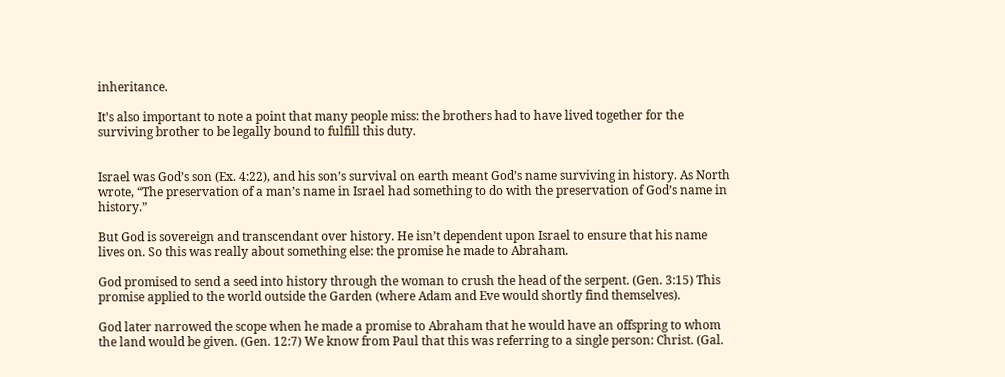inheritance.

It’s also important to note a point that many people miss: the brothers had to have lived together for the surviving brother to be legally bound to fulfill this duty.


Israel was God’s son (Ex. 4:22), and his son’s survival on earth meant God’s name surviving in history. As North wrote, “The preservation of a man’s name in Israel had something to do with the preservation of God’s name in history.”

But God is sovereign and transcendant over history. He isn’t dependent upon Israel to ensure that his name lives on. So this was really about something else: the promise he made to Abraham.

God promised to send a seed into history through the woman to crush the head of the serpent. (Gen. 3:15) This promise applied to the world outside the Garden (where Adam and Eve would shortly find themselves).

God later narrowed the scope when he made a promise to Abraham that he would have an offspring to whom the land would be given. (Gen. 12:7) We know from Paul that this was referring to a single person: Christ. (Gal.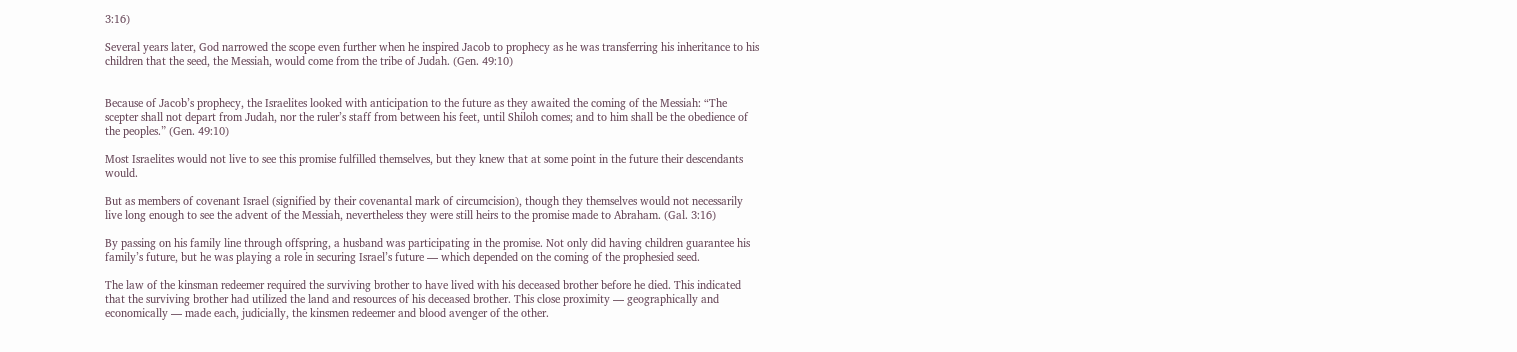3:16)

Several years later, God narrowed the scope even further when he inspired Jacob to prophecy as he was transferring his inheritance to his children that the seed, the Messiah, would come from the tribe of Judah. (Gen. 49:10)


Because of Jacob’s prophecy, the Israelites looked with anticipation to the future as they awaited the coming of the Messiah: “The scepter shall not depart from Judah, nor the ruler’s staff from between his feet, until Shiloh comes; and to him shall be the obedience of the peoples.” (Gen. 49:10)

Most Israelites would not live to see this promise fulfilled themselves, but they knew that at some point in the future their descendants would.

But as members of covenant Israel (signified by their covenantal mark of circumcision), though they themselves would not necessarily live long enough to see the advent of the Messiah, nevertheless they were still heirs to the promise made to Abraham. (Gal. 3:16)

By passing on his family line through offspring, a husband was participating in the promise. Not only did having children guarantee his family’s future, but he was playing a role in securing Israel’s future — which depended on the coming of the prophesied seed.

The law of the kinsman redeemer required the surviving brother to have lived with his deceased brother before he died. This indicated that the surviving brother had utilized the land and resources of his deceased brother. This close proximity — geographically and economically — made each, judicially, the kinsmen redeemer and blood avenger of the other.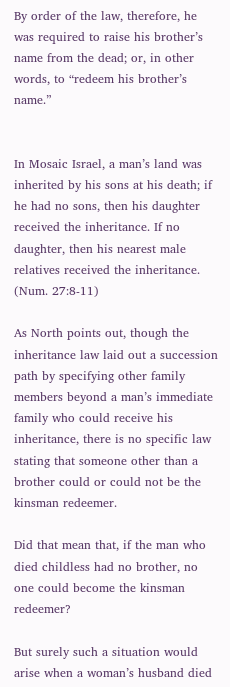By order of the law, therefore, he was required to raise his brother’s name from the dead; or, in other words, to “redeem his brother’s name.”


In Mosaic Israel, a man’s land was inherited by his sons at his death; if he had no sons, then his daughter received the inheritance. If no daughter, then his nearest male relatives received the inheritance. (Num. 27:8-11)

As North points out, though the inheritance law laid out a succession path by specifying other family members beyond a man’s immediate family who could receive his inheritance, there is no specific law stating that someone other than a brother could or could not be the kinsman redeemer.

Did that mean that, if the man who died childless had no brother, no one could become the kinsman redeemer?

But surely such a situation would arise when a woman’s husband died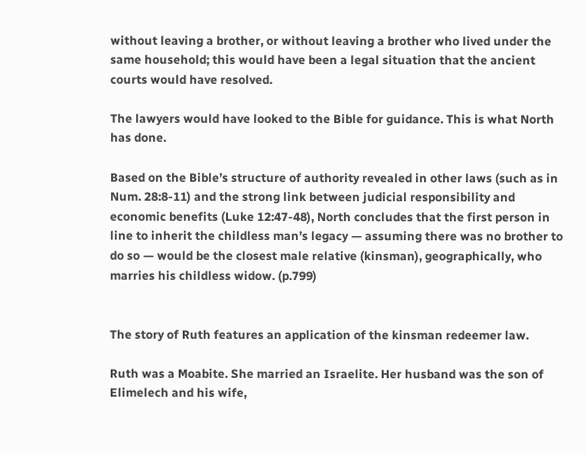without leaving a brother, or without leaving a brother who lived under the same household; this would have been a legal situation that the ancient courts would have resolved.

The lawyers would have looked to the Bible for guidance. This is what North has done.

Based on the Bible’s structure of authority revealed in other laws (such as in Num. 28:8-11) and the strong link between judicial responsibility and economic benefits (Luke 12:47-48), North concludes that the first person in line to inherit the childless man’s legacy — assuming there was no brother to do so — would be the closest male relative (kinsman), geographically, who marries his childless widow. (p.799)


The story of Ruth features an application of the kinsman redeemer law.

Ruth was a Moabite. She married an Israelite. Her husband was the son of Elimelech and his wife,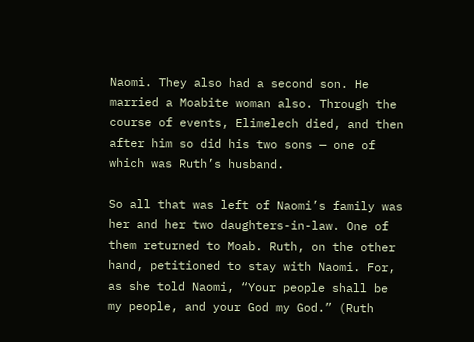Naomi. They also had a second son. He married a Moabite woman also. Through the course of events, Elimelech died, and then after him so did his two sons — one of which was Ruth’s husband.

So all that was left of Naomi’s family was her and her two daughters-in-law. One of them returned to Moab. Ruth, on the other hand, petitioned to stay with Naomi. For, as she told Naomi, “Your people shall be my people, and your God my God.” (Ruth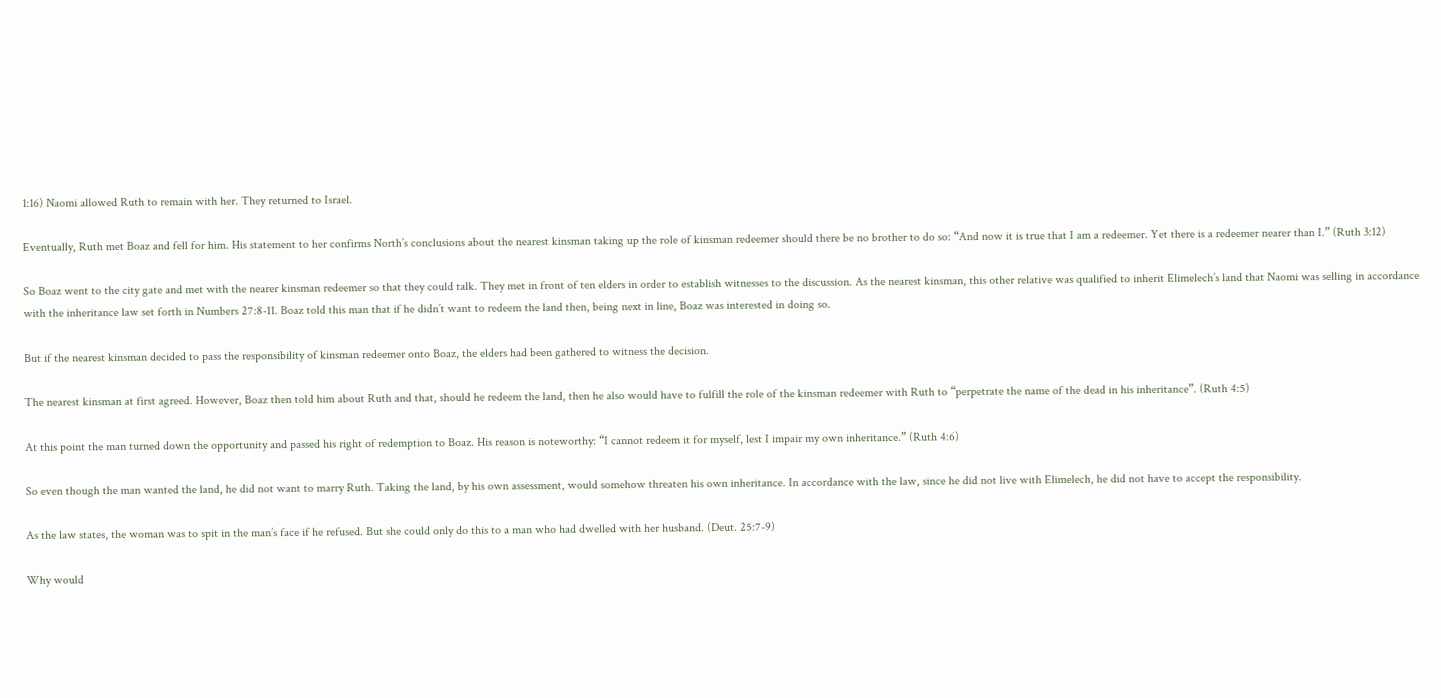1:16) Naomi allowed Ruth to remain with her. They returned to Israel.

Eventually, Ruth met Boaz and fell for him. His statement to her confirms North’s conclusions about the nearest kinsman taking up the role of kinsman redeemer should there be no brother to do so: “And now it is true that I am a redeemer. Yet there is a redeemer nearer than I.” (Ruth 3:12)

So Boaz went to the city gate and met with the nearer kinsman redeemer so that they could talk. They met in front of ten elders in order to establish witnesses to the discussion. As the nearest kinsman, this other relative was qualified to inherit Elimelech’s land that Naomi was selling in accordance with the inheritance law set forth in Numbers 27:8-11. Boaz told this man that if he didn’t want to redeem the land then, being next in line, Boaz was interested in doing so.

But if the nearest kinsman decided to pass the responsibility of kinsman redeemer onto Boaz, the elders had been gathered to witness the decision.

The nearest kinsman at first agreed. However, Boaz then told him about Ruth and that, should he redeem the land, then he also would have to fulfill the role of the kinsman redeemer with Ruth to “perpetrate the name of the dead in his inheritance”. (Ruth 4:5)

At this point the man turned down the opportunity and passed his right of redemption to Boaz. His reason is noteworthy: “I cannot redeem it for myself, lest I impair my own inheritance.” (Ruth 4:6)

So even though the man wanted the land, he did not want to marry Ruth. Taking the land, by his own assessment, would somehow threaten his own inheritance. In accordance with the law, since he did not live with Elimelech, he did not have to accept the responsibility.

As the law states, the woman was to spit in the man’s face if he refused. But she could only do this to a man who had dwelled with her husband. (Deut. 25:7-9)

Why would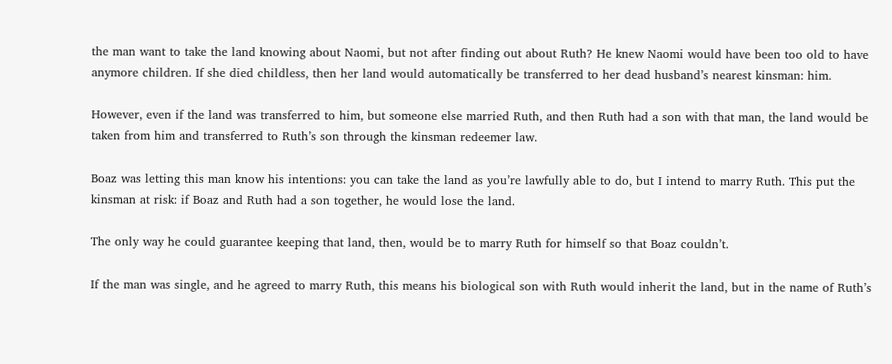the man want to take the land knowing about Naomi, but not after finding out about Ruth? He knew Naomi would have been too old to have anymore children. If she died childless, then her land would automatically be transferred to her dead husband’s nearest kinsman: him.

However, even if the land was transferred to him, but someone else married Ruth, and then Ruth had a son with that man, the land would be taken from him and transferred to Ruth’s son through the kinsman redeemer law.

Boaz was letting this man know his intentions: you can take the land as you’re lawfully able to do, but I intend to marry Ruth. This put the kinsman at risk: if Boaz and Ruth had a son together, he would lose the land.

The only way he could guarantee keeping that land, then, would be to marry Ruth for himself so that Boaz couldn’t.

If the man was single, and he agreed to marry Ruth, this means his biological son with Ruth would inherit the land, but in the name of Ruth’s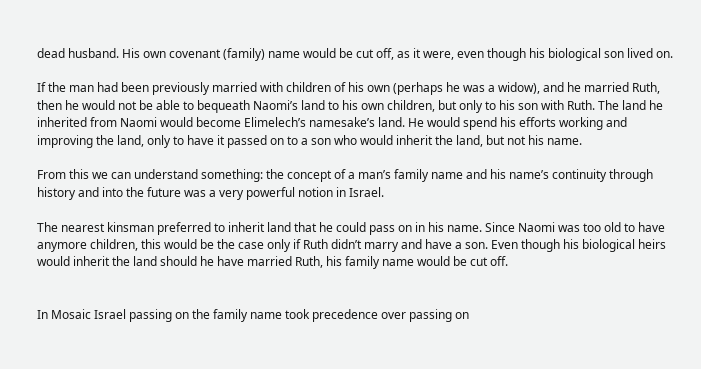dead husband. His own covenant (family) name would be cut off, as it were, even though his biological son lived on.

If the man had been previously married with children of his own (perhaps he was a widow), and he married Ruth, then he would not be able to bequeath Naomi’s land to his own children, but only to his son with Ruth. The land he inherited from Naomi would become Elimelech’s namesake’s land. He would spend his efforts working and improving the land, only to have it passed on to a son who would inherit the land, but not his name.

From this we can understand something: the concept of a man’s family name and his name’s continuity through history and into the future was a very powerful notion in Israel.

The nearest kinsman preferred to inherit land that he could pass on in his name. Since Naomi was too old to have anymore children, this would be the case only if Ruth didn’t marry and have a son. Even though his biological heirs would inherit the land should he have married Ruth, his family name would be cut off.


In Mosaic Israel passing on the family name took precedence over passing on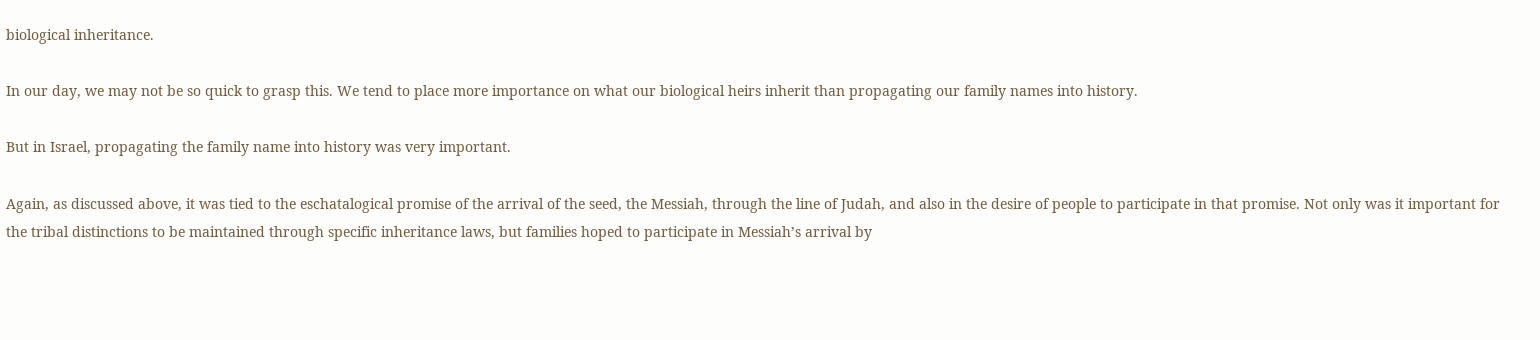biological inheritance.

In our day, we may not be so quick to grasp this. We tend to place more importance on what our biological heirs inherit than propagating our family names into history.

But in Israel, propagating the family name into history was very important.

Again, as discussed above, it was tied to the eschatalogical promise of the arrival of the seed, the Messiah, through the line of Judah, and also in the desire of people to participate in that promise. Not only was it important for the tribal distinctions to be maintained through specific inheritance laws, but families hoped to participate in Messiah’s arrival by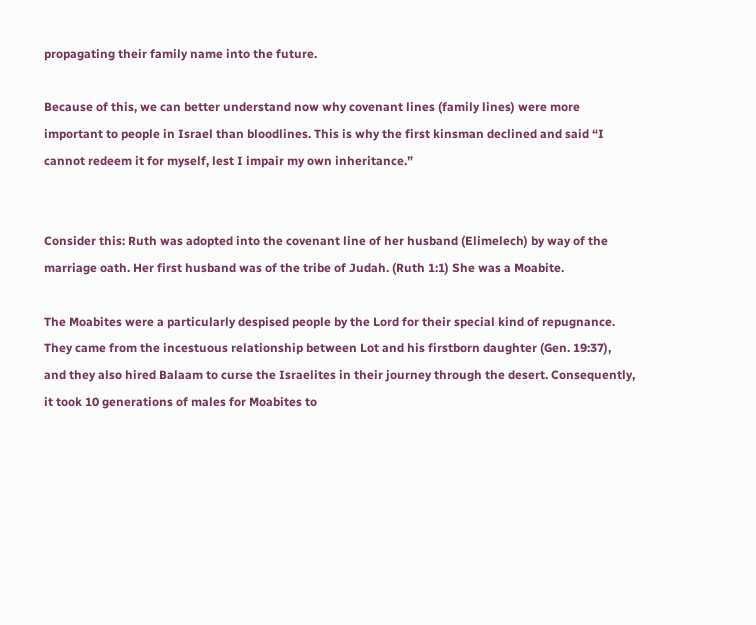propagating their family name into the future.

Because of this, we can better understand now why covenant lines (family lines) were more important to people in Israel than bloodlines. This is why the first kinsman declined and said “I cannot redeem it for myself, lest I impair my own inheritance.”


Consider this: Ruth was adopted into the covenant line of her husband (Elimelech) by way of the marriage oath. Her first husband was of the tribe of Judah. (Ruth 1:1) She was a Moabite.

The Moabites were a particularly despised people by the Lord for their special kind of repugnance. They came from the incestuous relationship between Lot and his firstborn daughter (Gen. 19:37), and they also hired Balaam to curse the Israelites in their journey through the desert. Consequently, it took 10 generations of males for Moabites to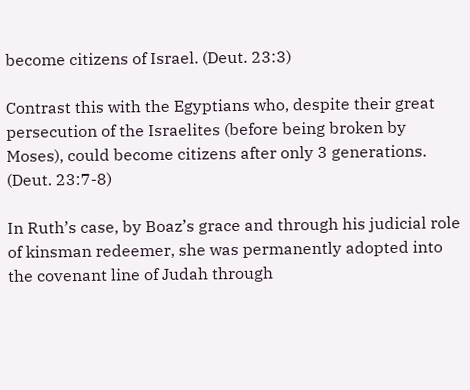become citizens of Israel. (Deut. 23:3)

Contrast this with the Egyptians who, despite their great persecution of the Israelites (before being broken by Moses), could become citizens after only 3 generations. (Deut. 23:7-8)

In Ruth’s case, by Boaz’s grace and through his judicial role of kinsman redeemer, she was permanently adopted into the covenant line of Judah through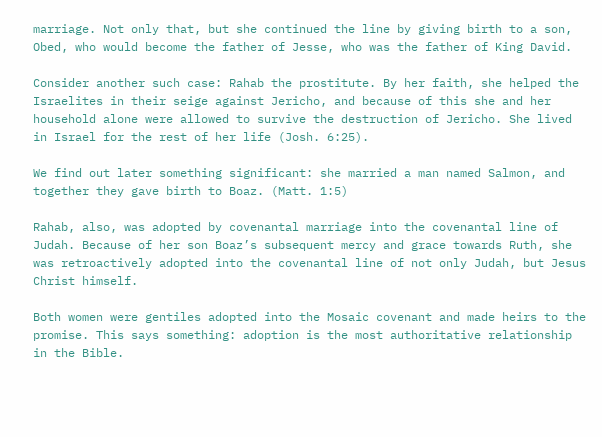marriage. Not only that, but she continued the line by giving birth to a son, Obed, who would become the father of Jesse, who was the father of King David.

Consider another such case: Rahab the prostitute. By her faith, she helped the Israelites in their seige against Jericho, and because of this she and her household alone were allowed to survive the destruction of Jericho. She lived in Israel for the rest of her life (Josh. 6:25).

We find out later something significant: she married a man named Salmon, and together they gave birth to Boaz. (Matt. 1:5)

Rahab, also, was adopted by covenantal marriage into the covenantal line of Judah. Because of her son Boaz’s subsequent mercy and grace towards Ruth, she was retroactively adopted into the covenantal line of not only Judah, but Jesus Christ himself.

Both women were gentiles adopted into the Mosaic covenant and made heirs to the promise. This says something: adoption is the most authoritative relationship in the Bible.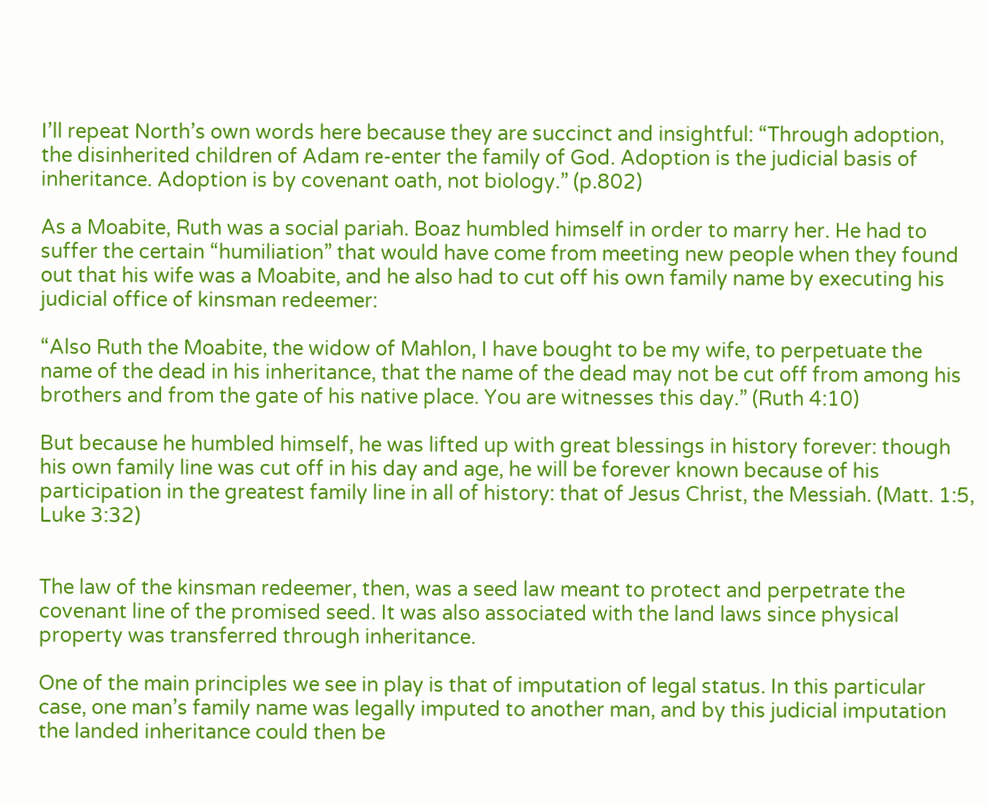I’ll repeat North’s own words here because they are succinct and insightful: “Through adoption, the disinherited children of Adam re-enter the family of God. Adoption is the judicial basis of inheritance. Adoption is by covenant oath, not biology.” (p.802)

As a Moabite, Ruth was a social pariah. Boaz humbled himself in order to marry her. He had to suffer the certain “humiliation” that would have come from meeting new people when they found out that his wife was a Moabite, and he also had to cut off his own family name by executing his judicial office of kinsman redeemer:

“Also Ruth the Moabite, the widow of Mahlon, I have bought to be my wife, to perpetuate the name of the dead in his inheritance, that the name of the dead may not be cut off from among his brothers and from the gate of his native place. You are witnesses this day.” (Ruth 4:10)

But because he humbled himself, he was lifted up with great blessings in history forever: though his own family line was cut off in his day and age, he will be forever known because of his participation in the greatest family line in all of history: that of Jesus Christ, the Messiah. (Matt. 1:5, Luke 3:32)


The law of the kinsman redeemer, then, was a seed law meant to protect and perpetrate the covenant line of the promised seed. It was also associated with the land laws since physical property was transferred through inheritance.

One of the main principles we see in play is that of imputation of legal status. In this particular case, one man’s family name was legally imputed to another man, and by this judicial imputation the landed inheritance could then be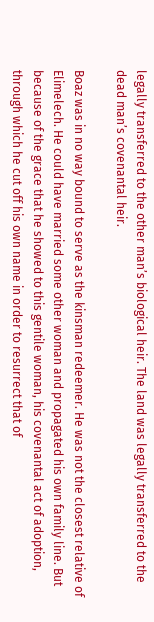legally transferred to the other man’s biological heir. The land was legally transferred to the dead man’s covenantal heir.

Boaz was in no way bound to serve as the kinsman redeemer. He was not the closest relative of Elimelech. He could have married some other woman and propagated his own family line. But because of the grace that he showed to this gentile woman, his covenantal act of adoption, through which he cut off his own name in order to resurrect that of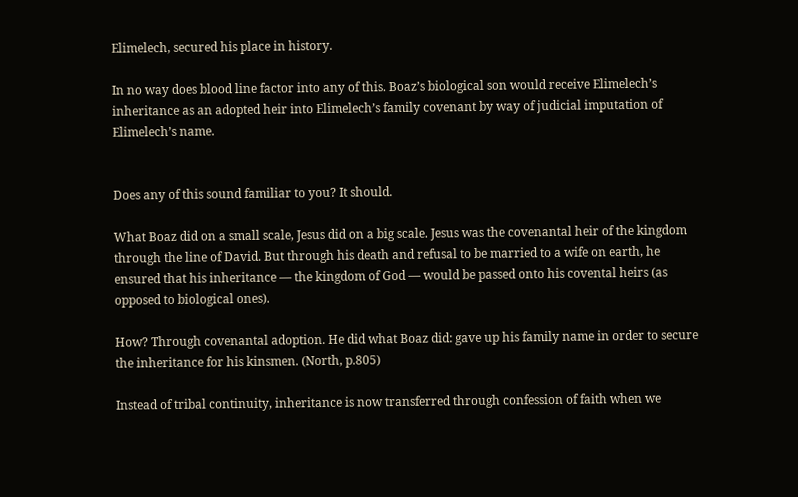Elimelech, secured his place in history.

In no way does blood line factor into any of this. Boaz’s biological son would receive Elimelech’s inheritance as an adopted heir into Elimelech’s family covenant by way of judicial imputation of Elimelech’s name.


Does any of this sound familiar to you? It should.

What Boaz did on a small scale, Jesus did on a big scale. Jesus was the covenantal heir of the kingdom through the line of David. But through his death and refusal to be married to a wife on earth, he ensured that his inheritance — the kingdom of God — would be passed onto his covental heirs (as opposed to biological ones).

How? Through covenantal adoption. He did what Boaz did: gave up his family name in order to secure the inheritance for his kinsmen. (North, p.805)

Instead of tribal continuity, inheritance is now transferred through confession of faith when we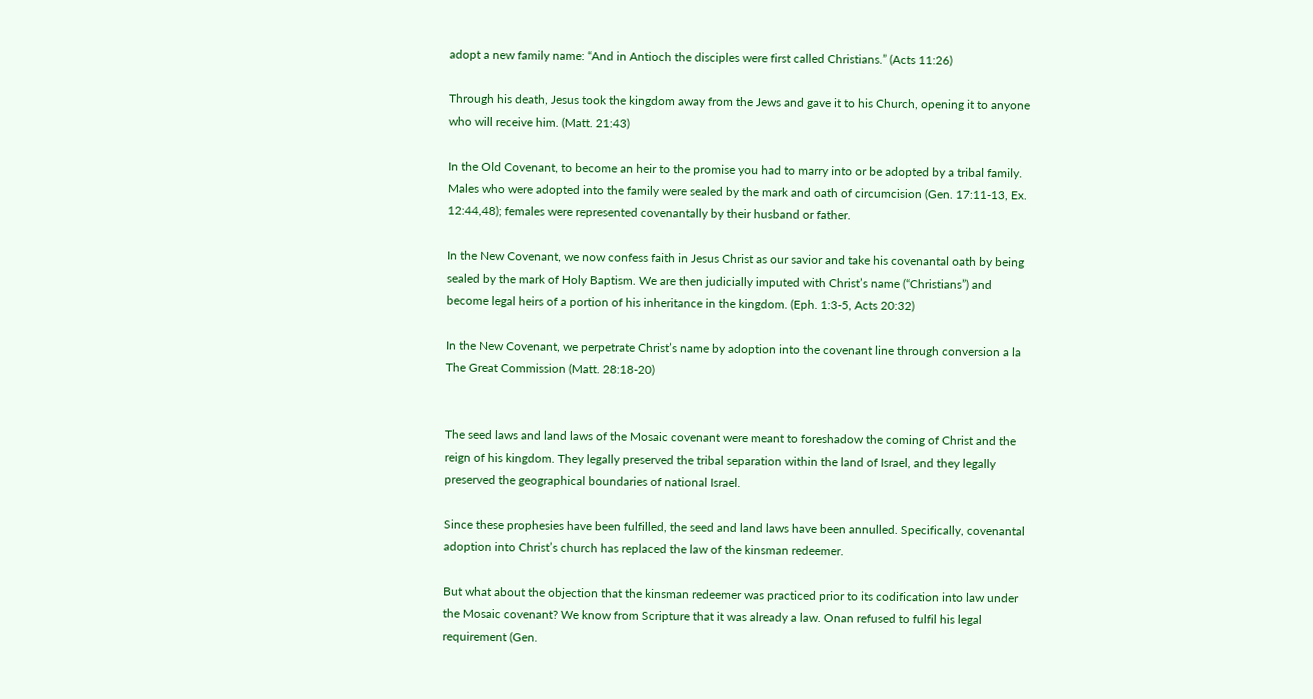adopt a new family name: “And in Antioch the disciples were first called Christians.” (Acts 11:26)

Through his death, Jesus took the kingdom away from the Jews and gave it to his Church, opening it to anyone who will receive him. (Matt. 21:43)

In the Old Covenant, to become an heir to the promise you had to marry into or be adopted by a tribal family. Males who were adopted into the family were sealed by the mark and oath of circumcision (Gen. 17:11-13, Ex. 12:44,48); females were represented covenantally by their husband or father.

In the New Covenant, we now confess faith in Jesus Christ as our savior and take his covenantal oath by being sealed by the mark of Holy Baptism. We are then judicially imputed with Christ’s name (“Christians”) and become legal heirs of a portion of his inheritance in the kingdom. (Eph. 1:3-5, Acts 20:32)

In the New Covenant, we perpetrate Christ’s name by adoption into the covenant line through conversion a la The Great Commission (Matt. 28:18-20)


The seed laws and land laws of the Mosaic covenant were meant to foreshadow the coming of Christ and the reign of his kingdom. They legally preserved the tribal separation within the land of Israel, and they legally preserved the geographical boundaries of national Israel.

Since these prophesies have been fulfilled, the seed and land laws have been annulled. Specifically, covenantal adoption into Christ’s church has replaced the law of the kinsman redeemer.

But what about the objection that the kinsman redeemer was practiced prior to its codification into law under the Mosaic covenant? We know from Scripture that it was already a law. Onan refused to fulfil his legal requirement (Gen.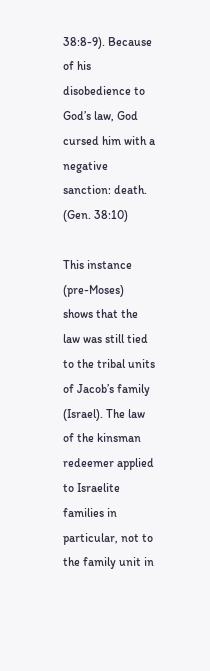38:8-9). Because of his disobedience to God’s law, God cursed him with a negative sanction: death. (Gen. 38:10)

This instance (pre-Moses) shows that the law was still tied to the tribal units of Jacob’s family (Israel). The law of the kinsman redeemer applied to Israelite families in particular, not to the family unit in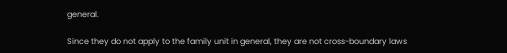general.

Since they do not apply to the family unit in general, they are not cross-boundary laws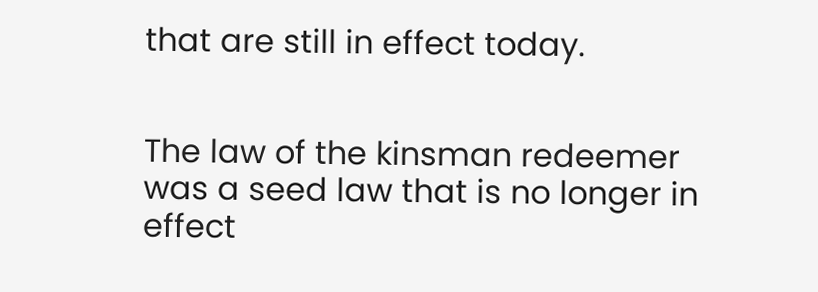that are still in effect today.


The law of the kinsman redeemer was a seed law that is no longer in effect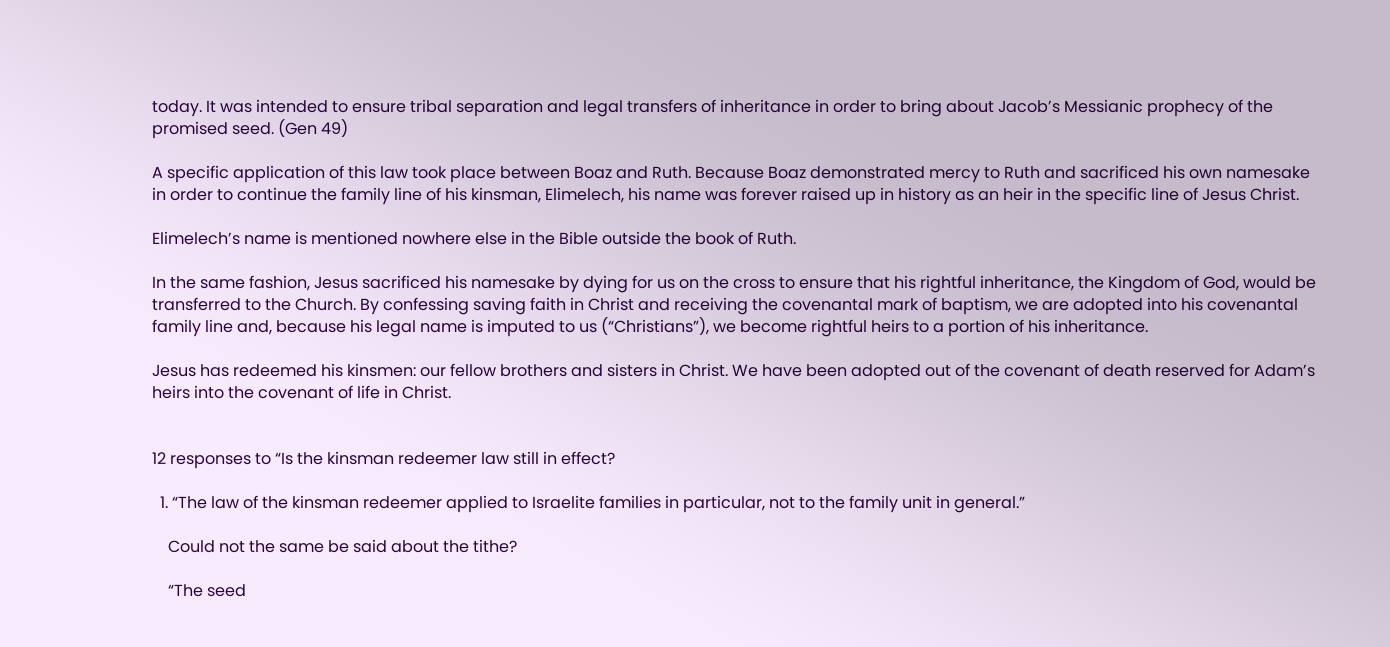today. It was intended to ensure tribal separation and legal transfers of inheritance in order to bring about Jacob’s Messianic prophecy of the promised seed. (Gen 49)

A specific application of this law took place between Boaz and Ruth. Because Boaz demonstrated mercy to Ruth and sacrificed his own namesake in order to continue the family line of his kinsman, Elimelech, his name was forever raised up in history as an heir in the specific line of Jesus Christ.

Elimelech’s name is mentioned nowhere else in the Bible outside the book of Ruth.

In the same fashion, Jesus sacrificed his namesake by dying for us on the cross to ensure that his rightful inheritance, the Kingdom of God, would be transferred to the Church. By confessing saving faith in Christ and receiving the covenantal mark of baptism, we are adopted into his covenantal family line and, because his legal name is imputed to us (“Christians”), we become rightful heirs to a portion of his inheritance.

Jesus has redeemed his kinsmen: our fellow brothers and sisters in Christ. We have been adopted out of the covenant of death reserved for Adam’s heirs into the covenant of life in Christ.


12 responses to “Is the kinsman redeemer law still in effect?

  1. “The law of the kinsman redeemer applied to Israelite families in particular, not to the family unit in general.”

    Could not the same be said about the tithe?

    “The seed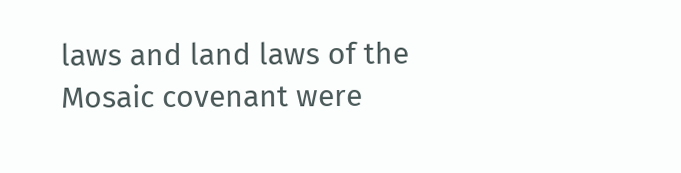laws and land laws of the Mosaic covenant were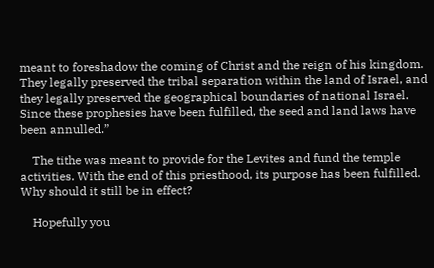meant to foreshadow the coming of Christ and the reign of his kingdom. They legally preserved the tribal separation within the land of Israel, and they legally preserved the geographical boundaries of national Israel. Since these prophesies have been fulfilled, the seed and land laws have been annulled.”

    The tithe was meant to provide for the Levites and fund the temple activities. With the end of this priesthood, its purpose has been fulfilled. Why should it still be in effect?

    Hopefully you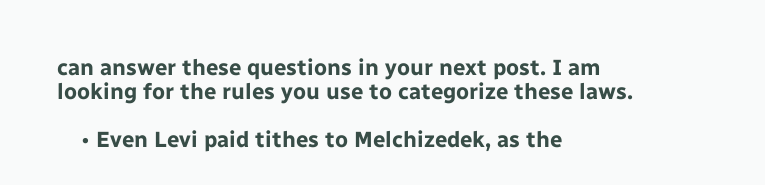can answer these questions in your next post. I am looking for the rules you use to categorize these laws.

    • Even Levi paid tithes to Melchizedek, as the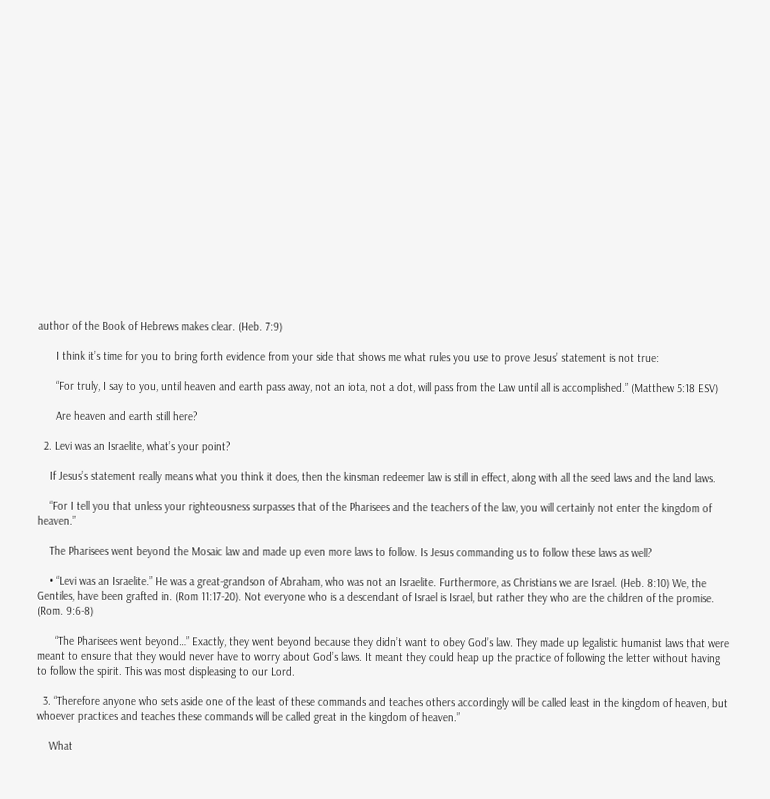author of the Book of Hebrews makes clear. (Heb. 7:9)

      I think it’s time for you to bring forth evidence from your side that shows me what rules you use to prove Jesus’ statement is not true:

      “For truly, I say to you, until heaven and earth pass away, not an iota, not a dot, will pass from the Law until all is accomplished.” (Matthew 5:18 ESV)

      Are heaven and earth still here?

  2. Levi was an Israelite, what’s your point?

    If Jesus’s statement really means what you think it does, then the kinsman redeemer law is still in effect, along with all the seed laws and the land laws.

    “For I tell you that unless your righteousness surpasses that of the Pharisees and the teachers of the law, you will certainly not enter the kingdom of heaven.”

    The Pharisees went beyond the Mosaic law and made up even more laws to follow. Is Jesus commanding us to follow these laws as well?

    • “Levi was an Israelite.” He was a great-grandson of Abraham, who was not an Israelite. Furthermore, as Christians we are Israel. (Heb. 8:10) We, the Gentiles, have been grafted in. (Rom 11:17-20). Not everyone who is a descendant of Israel is Israel, but rather they who are the children of the promise. (Rom. 9:6-8)

      “The Pharisees went beyond…” Exactly, they went beyond because they didn’t want to obey God’s law. They made up legalistic humanist laws that were meant to ensure that they would never have to worry about God’s laws. It meant they could heap up the practice of following the letter without having to follow the spirit. This was most displeasing to our Lord.

  3. “Therefore anyone who sets aside one of the least of these commands and teaches others accordingly will be called least in the kingdom of heaven, but whoever practices and teaches these commands will be called great in the kingdom of heaven.”

    What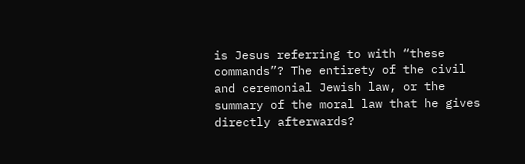is Jesus referring to with “these commands”? The entirety of the civil and ceremonial Jewish law, or the summary of the moral law that he gives directly afterwards?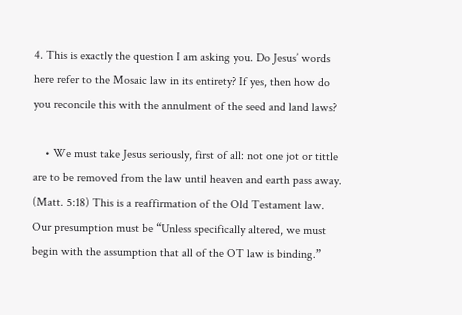4. This is exactly the question I am asking you. Do Jesus’ words here refer to the Mosaic law in its entirety? If yes, then how do you reconcile this with the annulment of the seed and land laws?

    • We must take Jesus seriously, first of all: not one jot or tittle are to be removed from the law until heaven and earth pass away. (Matt. 5:18) This is a reaffirmation of the Old Testament law. Our presumption must be “Unless specifically altered, we must begin with the assumption that all of the OT law is binding.”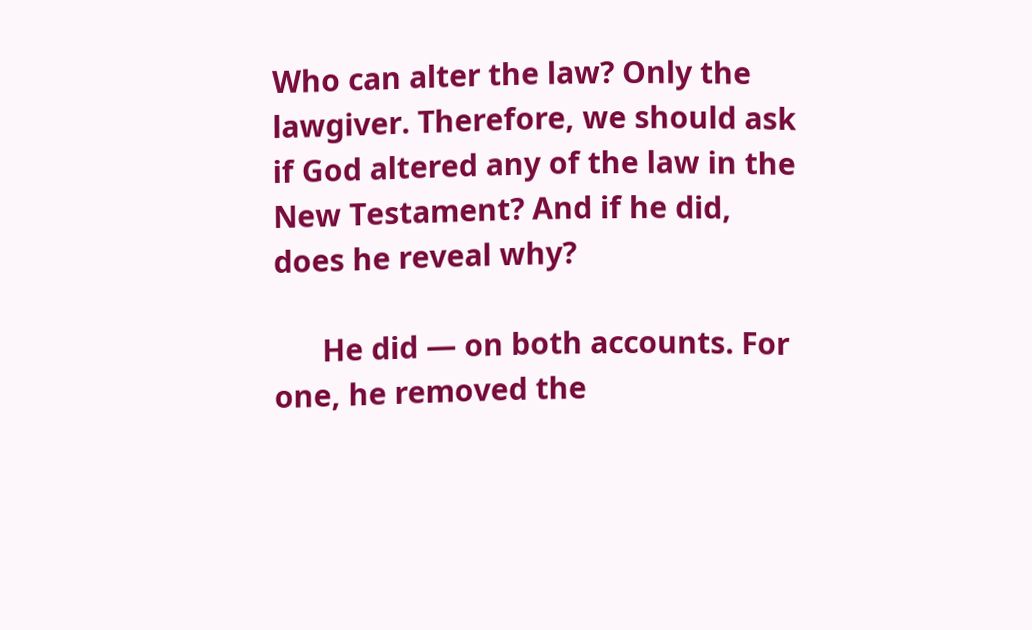Who can alter the law? Only the lawgiver. Therefore, we should ask if God altered any of the law in the New Testament? And if he did, does he reveal why?

      He did — on both accounts. For one, he removed the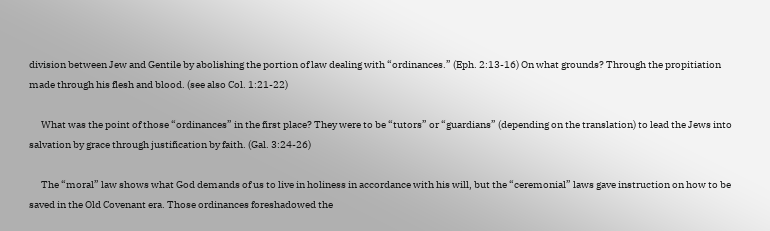division between Jew and Gentile by abolishing the portion of law dealing with “ordinances.” (Eph. 2:13-16) On what grounds? Through the propitiation made through his flesh and blood. (see also Col. 1:21-22)

      What was the point of those “ordinances” in the first place? They were to be “tutors” or “guardians” (depending on the translation) to lead the Jews into salvation by grace through justification by faith. (Gal. 3:24-26)

      The “moral” law shows what God demands of us to live in holiness in accordance with his will, but the “ceremonial” laws gave instruction on how to be saved in the Old Covenant era. Those ordinances foreshadowed the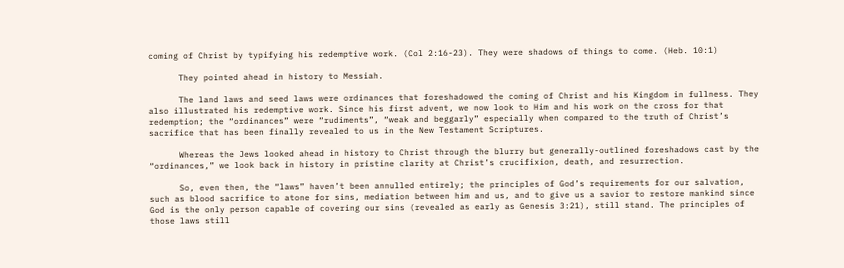coming of Christ by typifying his redemptive work. (Col 2:16-23). They were shadows of things to come. (Heb. 10:1)

      They pointed ahead in history to Messiah.

      The land laws and seed laws were ordinances that foreshadowed the coming of Christ and his Kingdom in fullness. They also illustrated his redemptive work. Since his first advent, we now look to Him and his work on the cross for that redemption; the “ordinances” were “rudiments”, “weak and beggarly” especially when compared to the truth of Christ’s sacrifice that has been finally revealed to us in the New Testament Scriptures.

      Whereas the Jews looked ahead in history to Christ through the blurry but generally-outlined foreshadows cast by the “ordinances,” we look back in history in pristine clarity at Christ’s crucifixion, death, and resurrection.

      So, even then, the “laws” haven’t been annulled entirely; the principles of God’s requirements for our salvation, such as blood sacrifice to atone for sins, mediation between him and us, and to give us a savior to restore mankind since God is the only person capable of covering our sins (revealed as early as Genesis 3:21), still stand. The principles of those laws still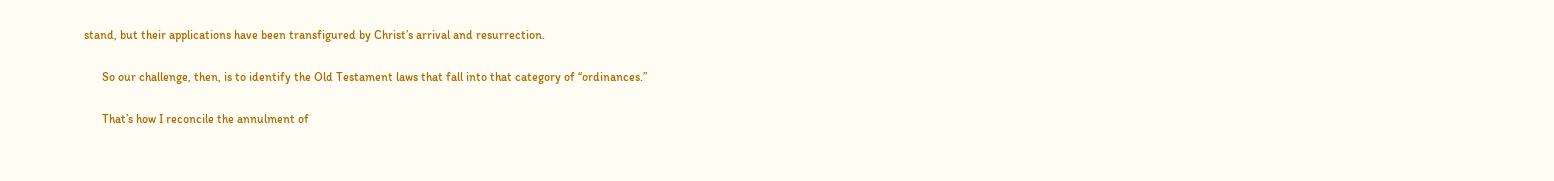stand, but their applications have been transfigured by Christ’s arrival and resurrection.

      So our challenge, then, is to identify the Old Testament laws that fall into that category of “ordinances.”

      That’s how I reconcile the annulment of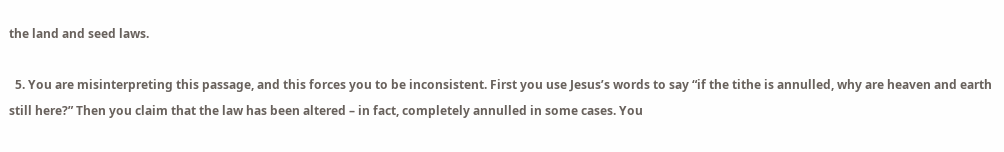the land and seed laws.

  5. You are misinterpreting this passage, and this forces you to be inconsistent. First you use Jesus’s words to say “if the tithe is annulled, why are heaven and earth still here?” Then you claim that the law has been altered – in fact, completely annulled in some cases. You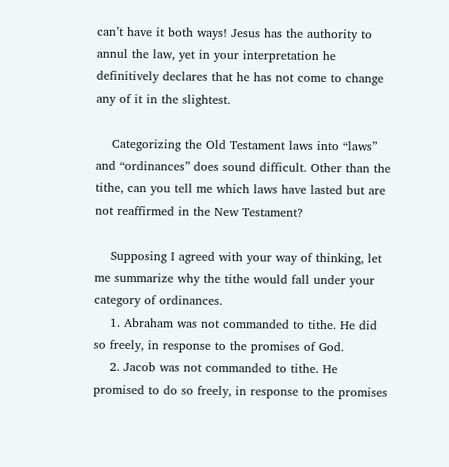can’t have it both ways! Jesus has the authority to annul the law, yet in your interpretation he definitively declares that he has not come to change any of it in the slightest.

    Categorizing the Old Testament laws into “laws” and “ordinances” does sound difficult. Other than the tithe, can you tell me which laws have lasted but are not reaffirmed in the New Testament?

    Supposing I agreed with your way of thinking, let me summarize why the tithe would fall under your category of ordinances.
    1. Abraham was not commanded to tithe. He did so freely, in response to the promises of God.
    2. Jacob was not commanded to tithe. He promised to do so freely, in response to the promises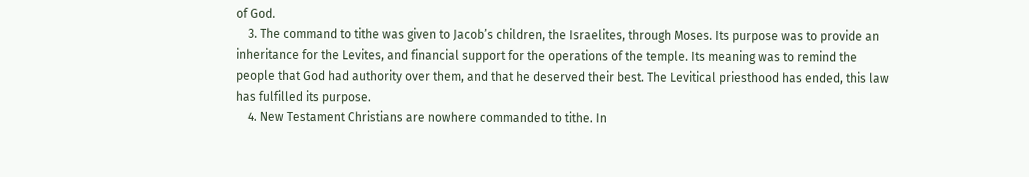of God.
    3. The command to tithe was given to Jacob’s children, the Israelites, through Moses. Its purpose was to provide an inheritance for the Levites, and financial support for the operations of the temple. Its meaning was to remind the people that God had authority over them, and that he deserved their best. The Levitical priesthood has ended, this law has fulfilled its purpose.
    4. New Testament Christians are nowhere commanded to tithe. In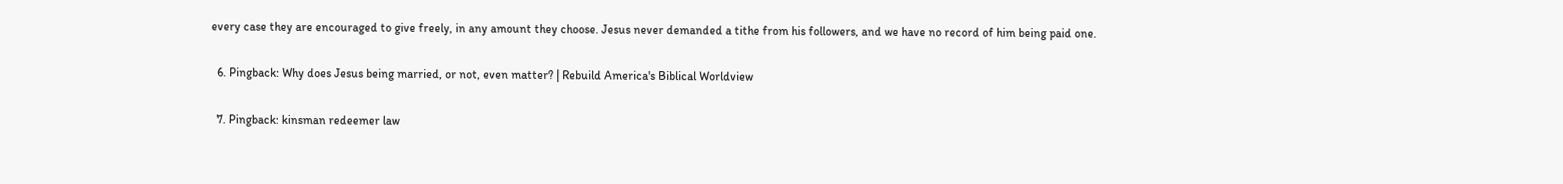every case they are encouraged to give freely, in any amount they choose. Jesus never demanded a tithe from his followers, and we have no record of him being paid one.

  6. Pingback: Why does Jesus being married, or not, even matter? | Rebuild America's Biblical Worldview

  7. Pingback: kinsman redeemer law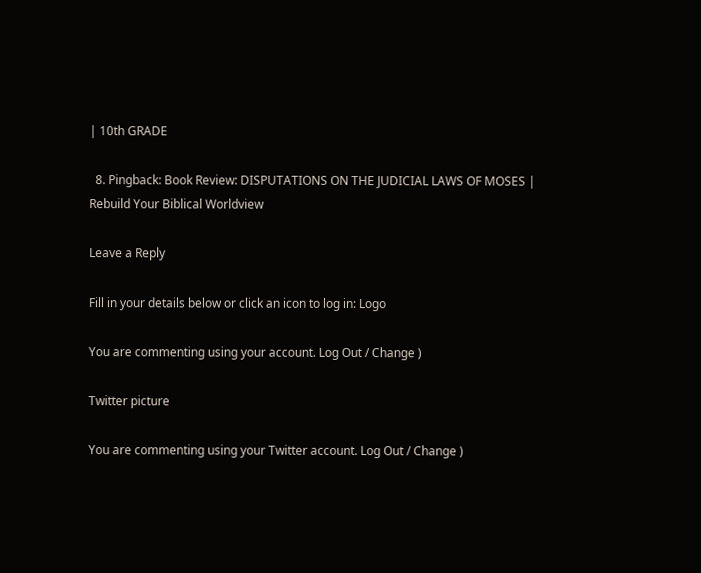| 10th GRADE

  8. Pingback: Book Review: DISPUTATIONS ON THE JUDICIAL LAWS OF MOSES | Rebuild Your Biblical Worldview

Leave a Reply

Fill in your details below or click an icon to log in: Logo

You are commenting using your account. Log Out / Change )

Twitter picture

You are commenting using your Twitter account. Log Out / Change )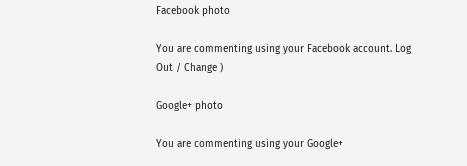Facebook photo

You are commenting using your Facebook account. Log Out / Change )

Google+ photo

You are commenting using your Google+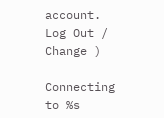account. Log Out / Change )

Connecting to %s